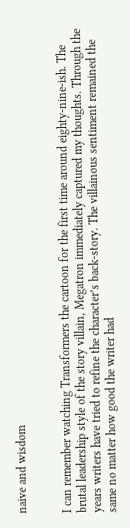naive and wisdom


I can remember watching Transformers the cartoon for the first time around eighty-nine-ish. The brutal leadership style of the story villain, Megatron immediately captured my thoughts. Through the years writers have tried to refine the character’s back-story. The villainous sentiment remained the same no matter how good the writer had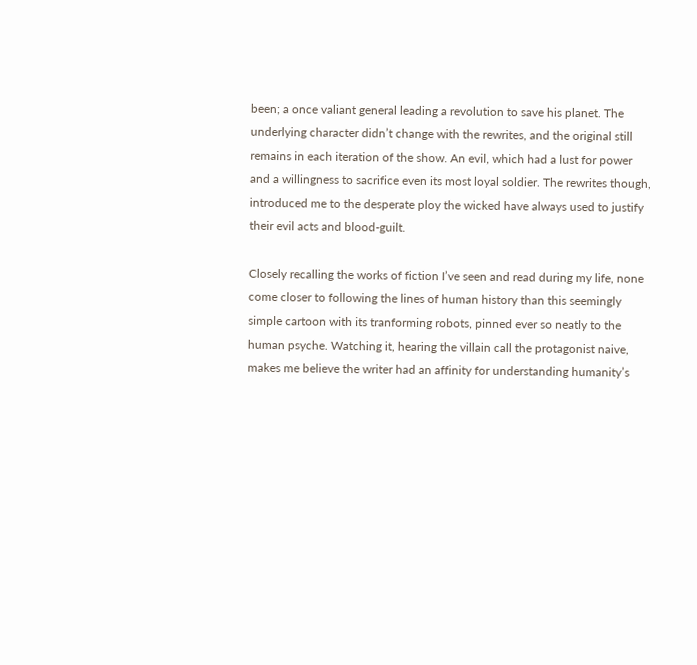been; a once valiant general leading a revolution to save his planet. The underlying character didn’t change with the rewrites, and the original still remains in each iteration of the show. An evil, which had a lust for power and a willingness to sacrifice even its most loyal soldier. The rewrites though, introduced me to the desperate ploy the wicked have always used to justify their evil acts and blood-guilt.

Closely recalling the works of fiction I’ve seen and read during my life, none come closer to following the lines of human history than this seemingly simple cartoon with its tranforming robots, pinned ever so neatly to the human psyche. Watching it, hearing the villain call the protagonist naive, makes me believe the writer had an affinity for understanding humanity’s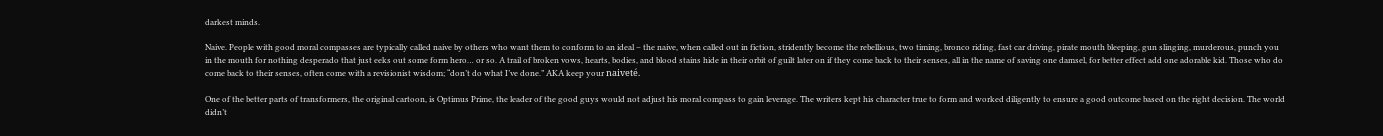darkest minds.

Naive. People with good moral compasses are typically called naive by others who want them to conform to an ideal – the naive, when called out in fiction, stridently become the rebellious, two timing, bronco riding, fast car driving, pirate mouth bleeping, gun slinging, murderous, punch you in the mouth for nothing desperado that just eeks out some form hero… or so. A trail of broken vows, hearts, bodies, and blood stains hide in their orbit of guilt later on if they come back to their senses, all in the name of saving one damsel, for better effect add one adorable kid. Those who do come back to their senses, often come with a revisionist wisdom; “don’t do what I’ve done.” AKA keep your naiveté.

One of the better parts of transformers, the original cartoon, is Optimus Prime, the leader of the good guys would not adjust his moral compass to gain leverage. The writers kept his character true to form and worked diligently to ensure a good outcome based on the right decision. The world didn’t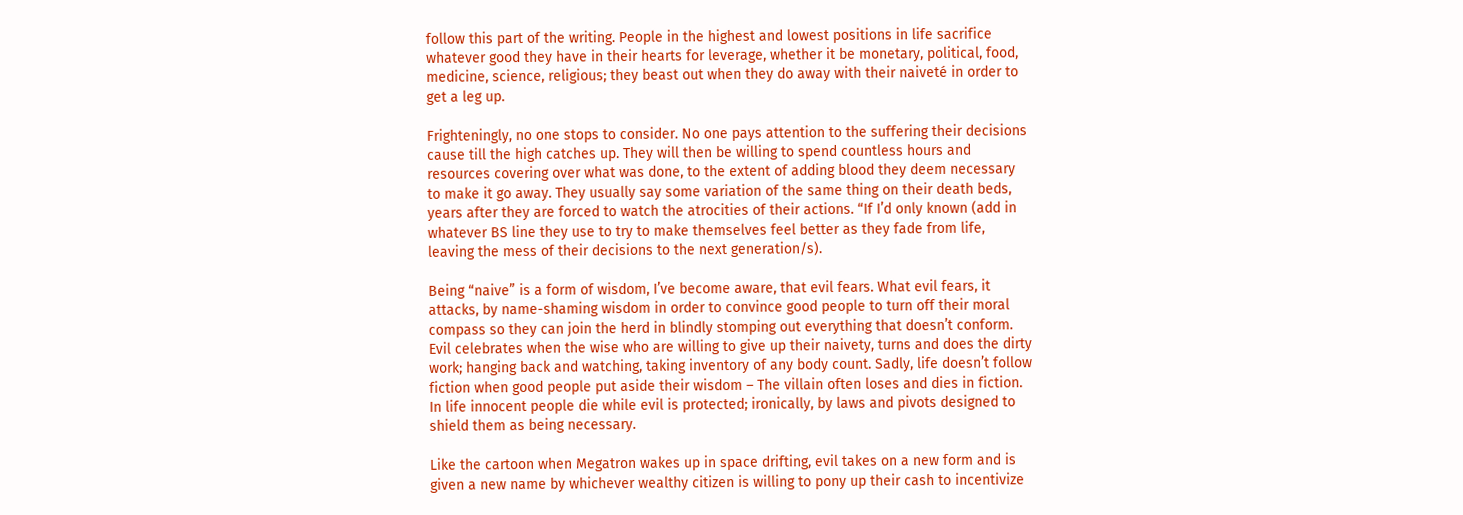follow this part of the writing. People in the highest and lowest positions in life sacrifice whatever good they have in their hearts for leverage, whether it be monetary, political, food, medicine, science, religious; they beast out when they do away with their naiveté in order to get a leg up.

Frighteningly, no one stops to consider. No one pays attention to the suffering their decisions cause till the high catches up. They will then be willing to spend countless hours and resources covering over what was done, to the extent of adding blood they deem necessary to make it go away. They usually say some variation of the same thing on their death beds, years after they are forced to watch the atrocities of their actions. “If I’d only known (add in whatever BS line they use to try to make themselves feel better as they fade from life, leaving the mess of their decisions to the next generation/s).

Being “naive” is a form of wisdom, I’ve become aware, that evil fears. What evil fears, it attacks, by name-shaming wisdom in order to convince good people to turn off their moral compass so they can join the herd in blindly stomping out everything that doesn’t conform. Evil celebrates when the wise who are willing to give up their naivety, turns and does the dirty work; hanging back and watching, taking inventory of any body count. Sadly, life doesn’t follow fiction when good people put aside their wisdom – The villain often loses and dies in fiction. In life innocent people die while evil is protected; ironically, by laws and pivots designed to shield them as being necessary.

Like the cartoon when Megatron wakes up in space drifting, evil takes on a new form and is given a new name by whichever wealthy citizen is willing to pony up their cash to incentivize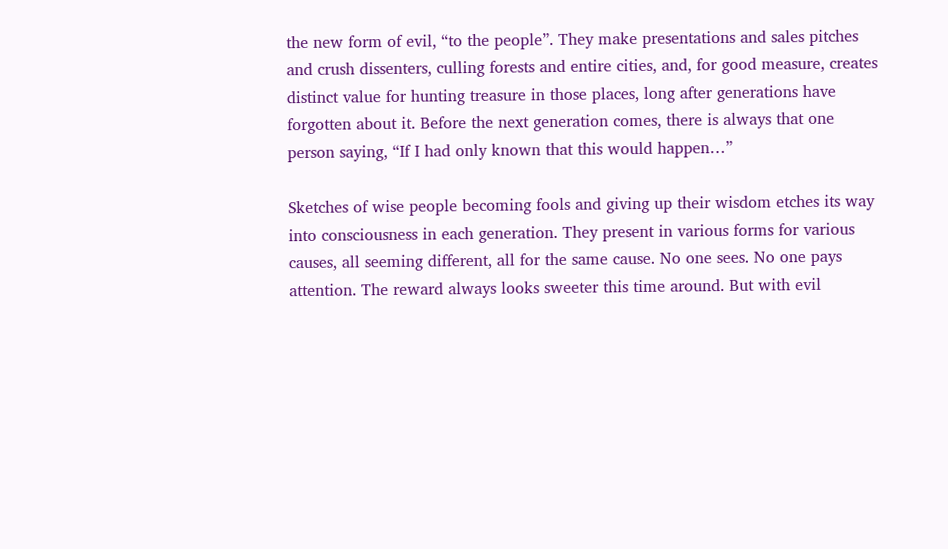the new form of evil, “to the people”. They make presentations and sales pitches and crush dissenters, culling forests and entire cities, and, for good measure, creates distinct value for hunting treasure in those places, long after generations have forgotten about it. Before the next generation comes, there is always that one person saying, “If I had only known that this would happen…”

Sketches of wise people becoming fools and giving up their wisdom etches its way into consciousness in each generation. They present in various forms for various causes, all seeming different, all for the same cause. No one sees. No one pays attention. The reward always looks sweeter this time around. But with evil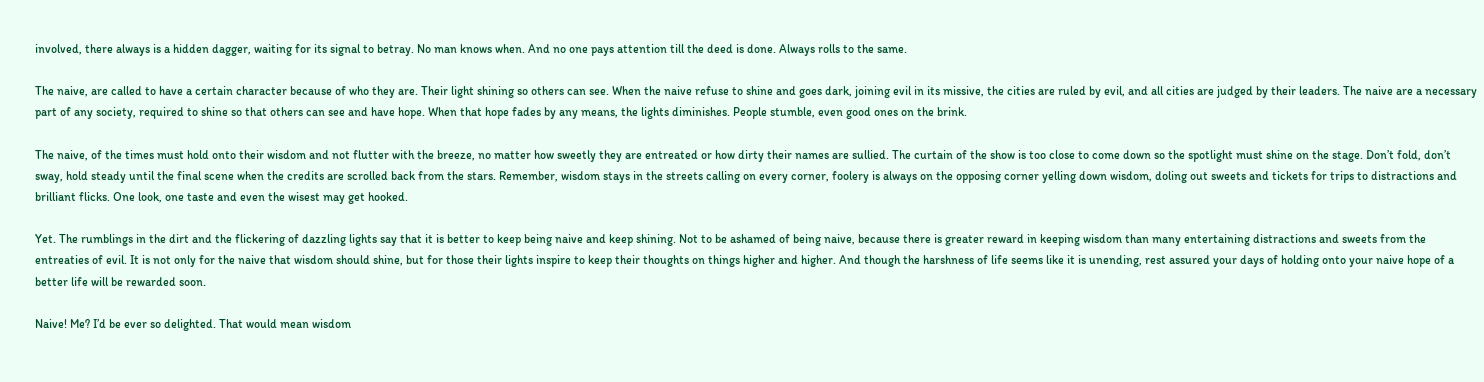involved, there always is a hidden dagger, waiting for its signal to betray. No man knows when. And no one pays attention till the deed is done. Always rolls to the same.

The naive, are called to have a certain character because of who they are. Their light shining so others can see. When the naive refuse to shine and goes dark, joining evil in its missive, the cities are ruled by evil, and all cities are judged by their leaders. The naive are a necessary part of any society, required to shine so that others can see and have hope. When that hope fades by any means, the lights diminishes. People stumble, even good ones on the brink.

The naive, of the times must hold onto their wisdom and not flutter with the breeze, no matter how sweetly they are entreated or how dirty their names are sullied. The curtain of the show is too close to come down so the spotlight must shine on the stage. Don’t fold, don’t sway, hold steady until the final scene when the credits are scrolled back from the stars. Remember, wisdom stays in the streets calling on every corner, foolery is always on the opposing corner yelling down wisdom, doling out sweets and tickets for trips to distractions and brilliant flicks. One look, one taste and even the wisest may get hooked.

Yet. The rumblings in the dirt and the flickering of dazzling lights say that it is better to keep being naive and keep shining. Not to be ashamed of being naive, because there is greater reward in keeping wisdom than many entertaining distractions and sweets from the entreaties of evil. It is not only for the naive that wisdom should shine, but for those their lights inspire to keep their thoughts on things higher and higher. And though the harshness of life seems like it is unending, rest assured your days of holding onto your naive hope of a better life will be rewarded soon.

Naive! Me? I’d be ever so delighted. That would mean wisdom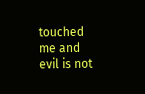touched me and evil is not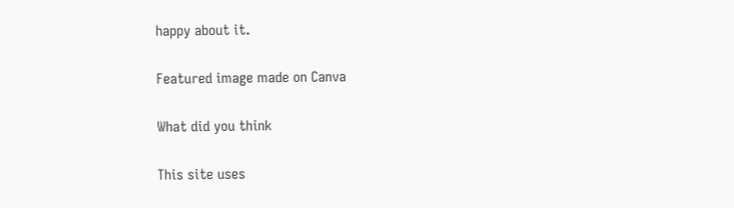happy about it.

Featured image made on Canva

What did you think

This site uses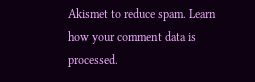Akismet to reduce spam. Learn how your comment data is processed.